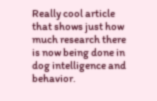Really cool article that shows just how much research there is now being done in dog intelligence and behavior.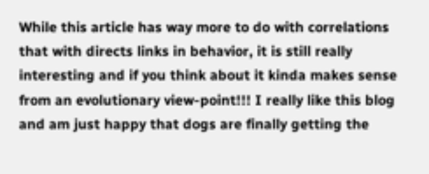While this article has way more to do with correlations that with directs links in behavior, it is still really interesting and if you think about it kinda makes sense from an evolutionary view-point!!! I really like this blog and am just happy that dogs are finally getting the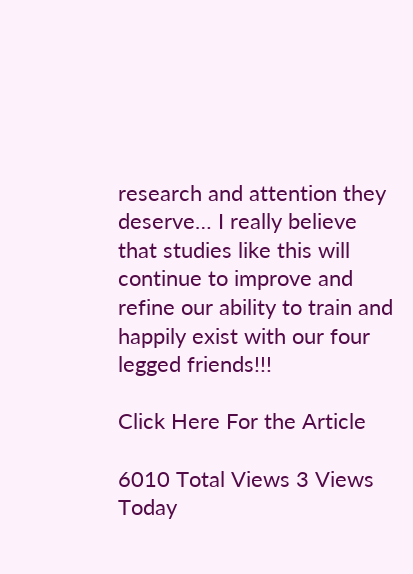research and attention they deserve… I really believe that studies like this will continue to improve and refine our ability to train and happily exist with our four legged friends!!!

Click Here For the Article

6010 Total Views 3 Views Today